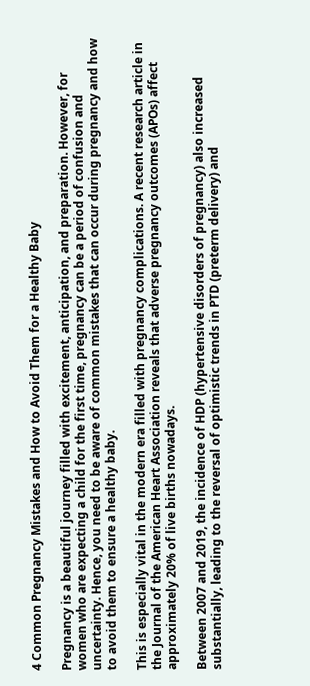4 Common Pregnancy Mistakes and How to Avoid Them for a Healthy Baby

Pregnancy is a beautiful journey filled with excitement, anticipation, and preparation. However, for women who are expecting a child for the first time, pregnancy can be a period of confusion and uncertainty. Hence, you need to be aware of common mistakes that can occur during pregnancy and how to avoid them to ensure a healthy baby.

This is especially vital in the modern era filled with pregnancy complications. A recent research article in the Journal of the American Heart Association reveals that adverse pregnancy outcomes (APOs) affect approximately 20% of live births nowadays.

Between 2007 and 2019, the incidence of HDP (hypertensive disorders of pregnancy) also increased substantially, leading to the reversal of optimistic trends in PTD (preterm delivery) and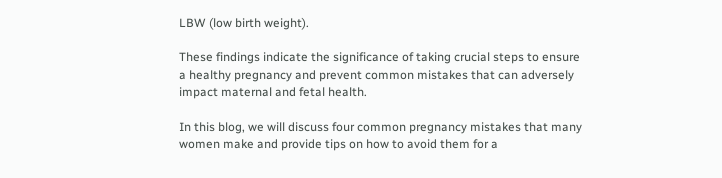LBW (low birth weight).

These findings indicate the significance of taking crucial steps to ensure a healthy pregnancy and prevent common mistakes that can adversely impact maternal and fetal health.

In this blog, we will discuss four common pregnancy mistakes that many women make and provide tips on how to avoid them for a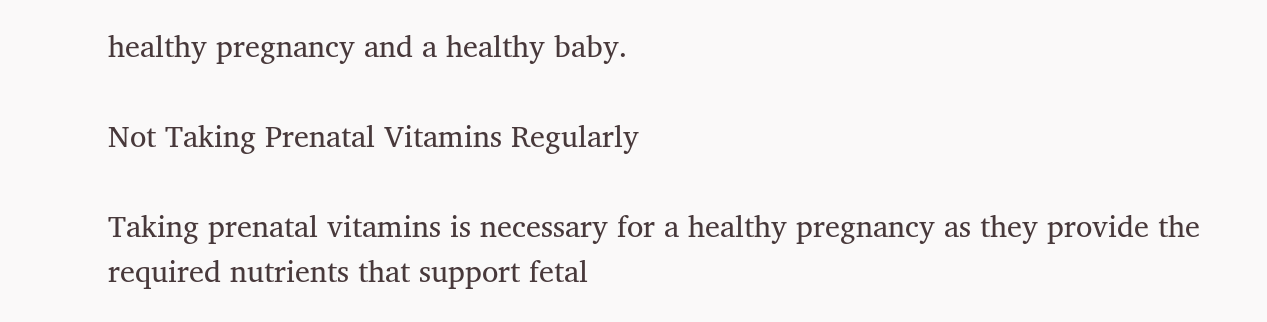healthy pregnancy and a healthy baby.

Not Taking Prenatal Vitamins Regularly

Taking prenatal vitamins is necessary for a healthy pregnancy as they provide the required nutrients that support fetal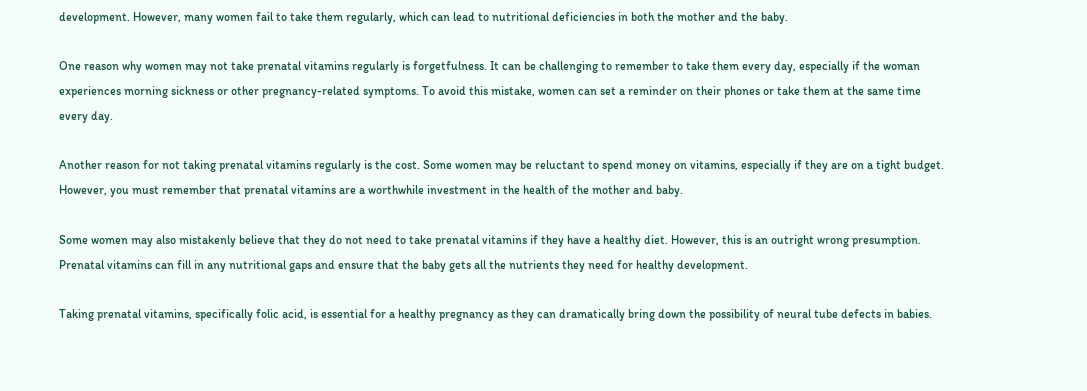development. However, many women fail to take them regularly, which can lead to nutritional deficiencies in both the mother and the baby.

One reason why women may not take prenatal vitamins regularly is forgetfulness. It can be challenging to remember to take them every day, especially if the woman experiences morning sickness or other pregnancy-related symptoms. To avoid this mistake, women can set a reminder on their phones or take them at the same time every day.

Another reason for not taking prenatal vitamins regularly is the cost. Some women may be reluctant to spend money on vitamins, especially if they are on a tight budget. However, you must remember that prenatal vitamins are a worthwhile investment in the health of the mother and baby.

Some women may also mistakenly believe that they do not need to take prenatal vitamins if they have a healthy diet. However, this is an outright wrong presumption. Prenatal vitamins can fill in any nutritional gaps and ensure that the baby gets all the nutrients they need for healthy development.

Taking prenatal vitamins, specifically folic acid, is essential for a healthy pregnancy as they can dramatically bring down the possibility of neural tube defects in babies.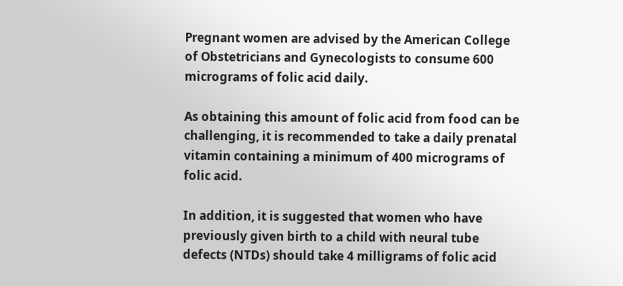Pregnant women are advised by the American College of Obstetricians and Gynecologists to consume 600 micrograms of folic acid daily.

As obtaining this amount of folic acid from food can be challenging, it is recommended to take a daily prenatal vitamin containing a minimum of 400 micrograms of folic acid.

In addition, it is suggested that women who have previously given birth to a child with neural tube defects (NTDs) should take 4 milligrams of folic acid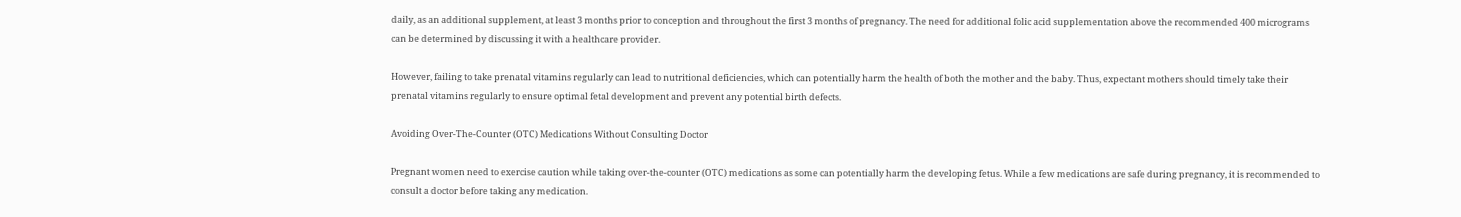daily, as an additional supplement, at least 3 months prior to conception and throughout the first 3 months of pregnancy. The need for additional folic acid supplementation above the recommended 400 micrograms can be determined by discussing it with a healthcare provider.

However, failing to take prenatal vitamins regularly can lead to nutritional deficiencies, which can potentially harm the health of both the mother and the baby. Thus, expectant mothers should timely take their prenatal vitamins regularly to ensure optimal fetal development and prevent any potential birth defects.

Avoiding Over-The-Counter (OTC) Medications Without Consulting Doctor

Pregnant women need to exercise caution while taking over-the-counter (OTC) medications as some can potentially harm the developing fetus. While a few medications are safe during pregnancy, it is recommended to consult a doctor before taking any medication.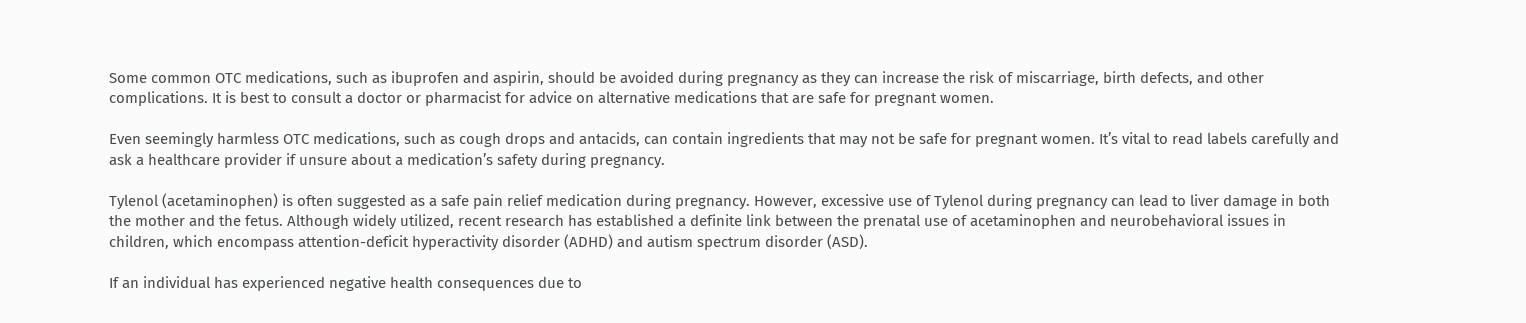Some common OTC medications, such as ibuprofen and aspirin, should be avoided during pregnancy as they can increase the risk of miscarriage, birth defects, and other complications. It is best to consult a doctor or pharmacist for advice on alternative medications that are safe for pregnant women.

Even seemingly harmless OTC medications, such as cough drops and antacids, can contain ingredients that may not be safe for pregnant women. It’s vital to read labels carefully and ask a healthcare provider if unsure about a medication’s safety during pregnancy.

Tylenol (acetaminophen) is often suggested as a safe pain relief medication during pregnancy. However, excessive use of Tylenol during pregnancy can lead to liver damage in both the mother and the fetus. Although widely utilized, recent research has established a definite link between the prenatal use of acetaminophen and neurobehavioral issues in children, which encompass attention-deficit hyperactivity disorder (ADHD) and autism spectrum disorder (ASD).

If an individual has experienced negative health consequences due to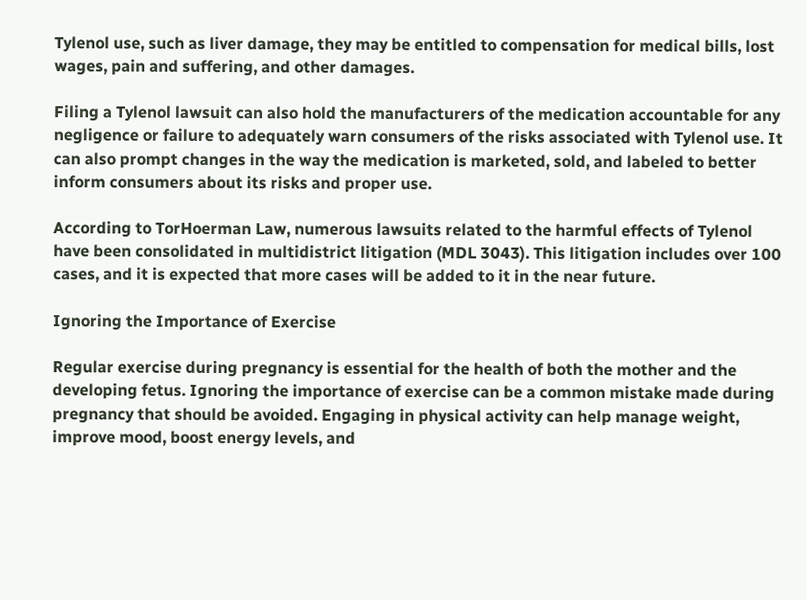Tylenol use, such as liver damage, they may be entitled to compensation for medical bills, lost wages, pain and suffering, and other damages.

Filing a Tylenol lawsuit can also hold the manufacturers of the medication accountable for any negligence or failure to adequately warn consumers of the risks associated with Tylenol use. It can also prompt changes in the way the medication is marketed, sold, and labeled to better inform consumers about its risks and proper use.

According to TorHoerman Law, numerous lawsuits related to the harmful effects of Tylenol have been consolidated in multidistrict litigation (MDL 3043). This litigation includes over 100 cases, and it is expected that more cases will be added to it in the near future.

Ignoring the Importance of Exercise

Regular exercise during pregnancy is essential for the health of both the mother and the developing fetus. Ignoring the importance of exercise can be a common mistake made during pregnancy that should be avoided. Engaging in physical activity can help manage weight, improve mood, boost energy levels, and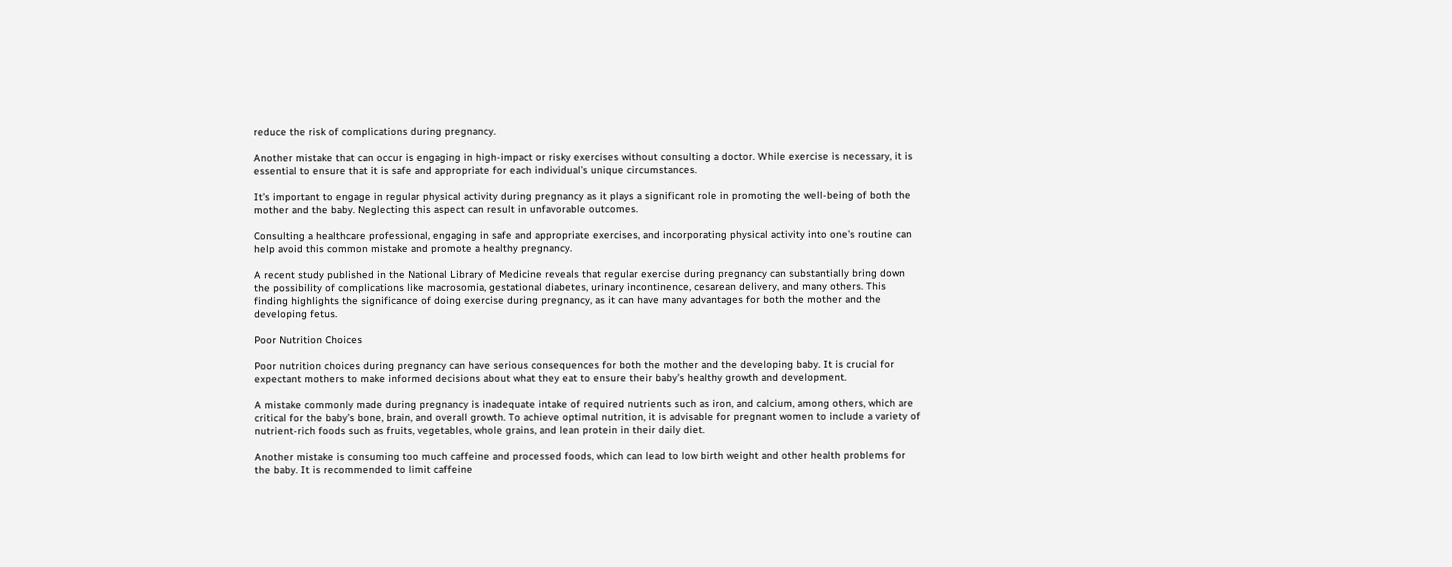reduce the risk of complications during pregnancy.

Another mistake that can occur is engaging in high-impact or risky exercises without consulting a doctor. While exercise is necessary, it is essential to ensure that it is safe and appropriate for each individual’s unique circumstances.

It’s important to engage in regular physical activity during pregnancy as it plays a significant role in promoting the well-being of both the mother and the baby. Neglecting this aspect can result in unfavorable outcomes.

Consulting a healthcare professional, engaging in safe and appropriate exercises, and incorporating physical activity into one’s routine can help avoid this common mistake and promote a healthy pregnancy.

A recent study published in the National Library of Medicine reveals that regular exercise during pregnancy can substantially bring down the possibility of complications like macrosomia, gestational diabetes, urinary incontinence, cesarean delivery, and many others. This finding highlights the significance of doing exercise during pregnancy, as it can have many advantages for both the mother and the developing fetus.

Poor Nutrition Choices

Poor nutrition choices during pregnancy can have serious consequences for both the mother and the developing baby. It is crucial for expectant mothers to make informed decisions about what they eat to ensure their baby’s healthy growth and development.

A mistake commonly made during pregnancy is inadequate intake of required nutrients such as iron, and calcium, among others, which are critical for the baby’s bone, brain, and overall growth. To achieve optimal nutrition, it is advisable for pregnant women to include a variety of nutrient-rich foods such as fruits, vegetables, whole grains, and lean protein in their daily diet.

Another mistake is consuming too much caffeine and processed foods, which can lead to low birth weight and other health problems for the baby. It is recommended to limit caffeine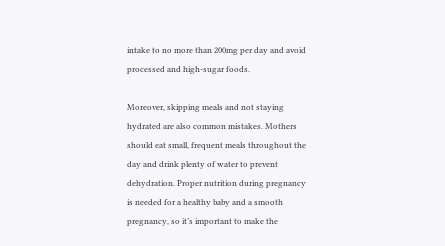intake to no more than 200mg per day and avoid processed and high-sugar foods.

Moreover, skipping meals and not staying hydrated are also common mistakes. Mothers should eat small, frequent meals throughout the day and drink plenty of water to prevent dehydration. Proper nutrition during pregnancy is needed for a healthy baby and a smooth pregnancy, so it’s important to make the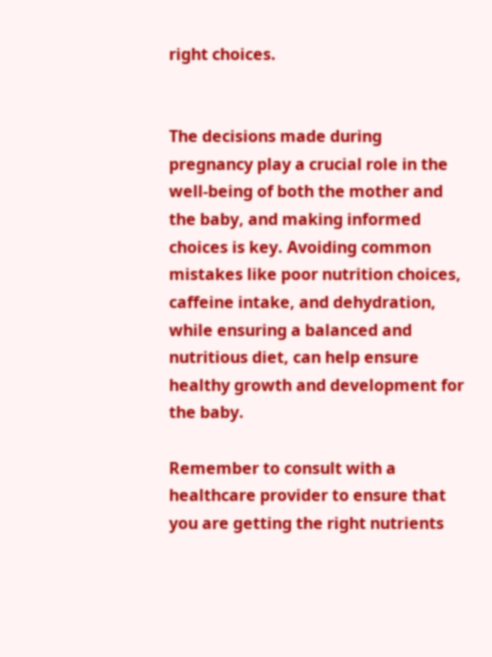right choices.


The decisions made during pregnancy play a crucial role in the well-being of both the mother and the baby, and making informed choices is key. Avoiding common mistakes like poor nutrition choices, caffeine intake, and dehydration, while ensuring a balanced and nutritious diet, can help ensure healthy growth and development for the baby.

Remember to consult with a healthcare provider to ensure that you are getting the right nutrients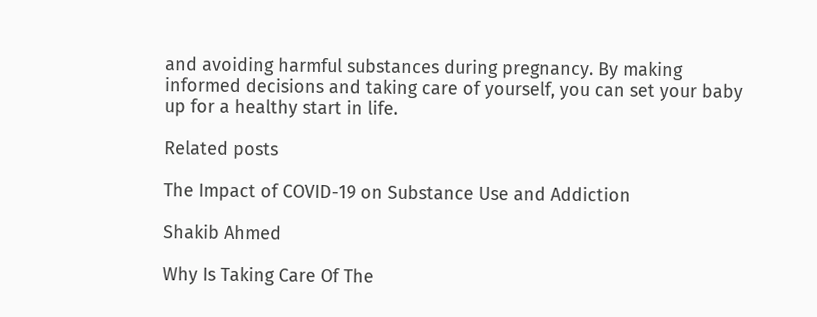and avoiding harmful substances during pregnancy. By making informed decisions and taking care of yourself, you can set your baby up for a healthy start in life.

Related posts

The Impact of COVID-19 on Substance Use and Addiction

Shakib Ahmed

Why Is Taking Care Of The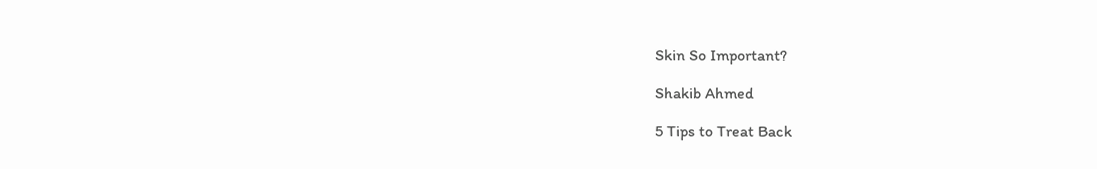Skin So Important?

Shakib Ahmed

5 Tips to Treat Back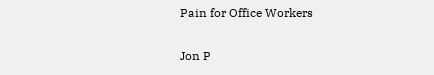Pain for Office Workers

Jon P